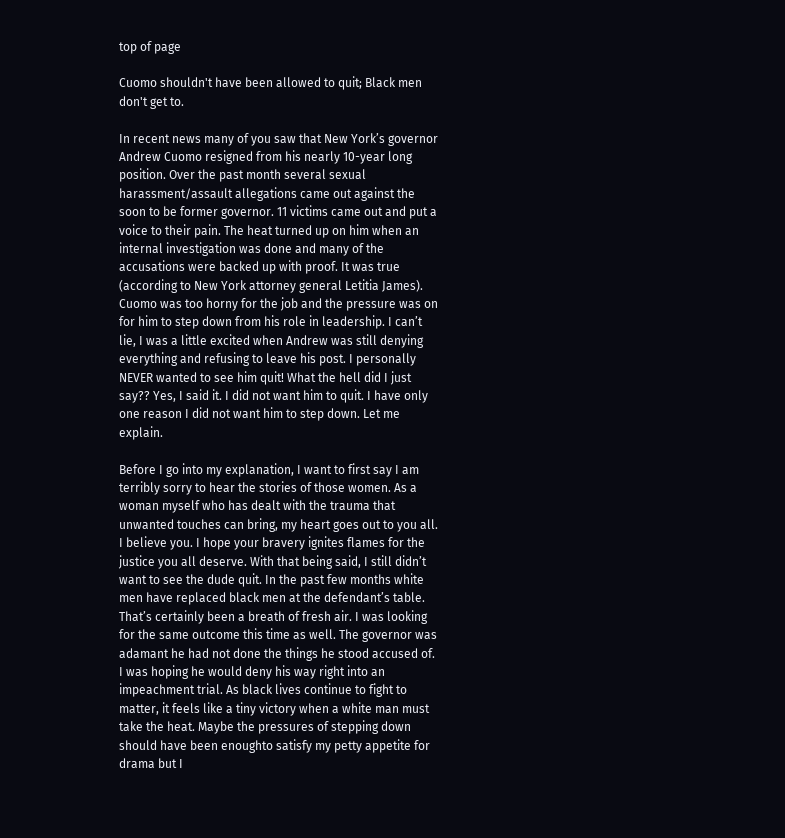top of page

Cuomo shouldn't have been allowed to quit; Black men don't get to.

In recent news many of you saw that New York’s governor Andrew Cuomo resigned from his nearly 10-year long position. Over the past month several sexual harassment/assault allegations came out against the soon to be former governor. 11 victims came out and put a voice to their pain. The heat turned up on him when an internal investigation was done and many of the accusations were backed up with proof. It was true (according to New York attorney general Letitia James). Cuomo was too horny for the job and the pressure was on for him to step down from his role in leadership. I can’t lie, I was a little excited when Andrew was still denying everything and refusing to leave his post. I personally NEVER wanted to see him quit! What the hell did I just say?? Yes, I said it. I did not want him to quit. I have only one reason I did not want him to step down. Let me explain.

Before I go into my explanation, I want to first say I am terribly sorry to hear the stories of those women. As a woman myself who has dealt with the trauma that unwanted touches can bring, my heart goes out to you all. I believe you. I hope your bravery ignites flames for the justice you all deserve. With that being said, I still didn’t want to see the dude quit. In the past few months white men have replaced black men at the defendant’s table. That’s certainly been a breath of fresh air. I was looking for the same outcome this time as well. The governor was adamant he had not done the things he stood accused of. I was hoping he would deny his way right into an impeachment trial. As black lives continue to fight to matter, it feels like a tiny victory when a white man must take the heat. Maybe the pressures of stepping down should have been enoughto satisfy my petty appetite for drama but I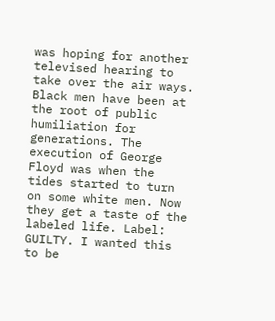was hoping for another televised hearing to take over the air ways. Black men have been at the root of public humiliation for generations. The execution of George Floyd was when the tides started to turn on some white men. Now they get a taste of the labeled life. Label: GUILTY. I wanted this to be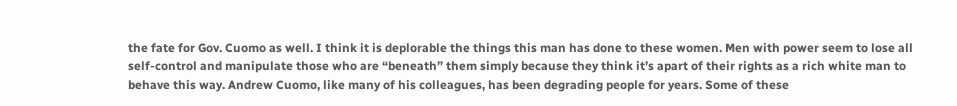the fate for Gov. Cuomo as well. I think it is deplorable the things this man has done to these women. Men with power seem to lose all self-control and manipulate those who are “beneath” them simply because they think it’s apart of their rights as a rich white man to behave this way. Andrew Cuomo, like many of his colleagues, has been degrading people for years. Some of these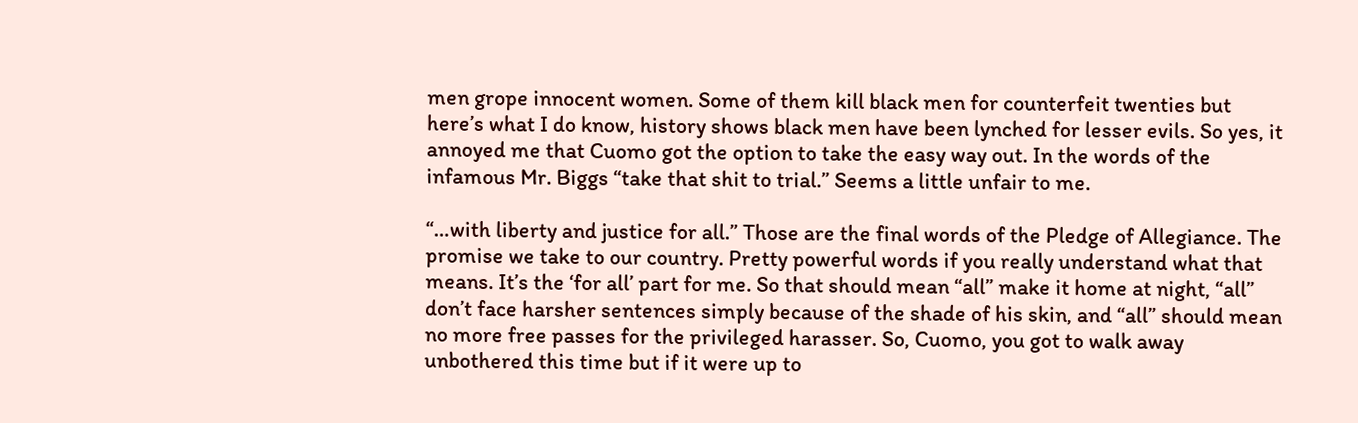men grope innocent women. Some of them kill black men for counterfeit twenties but here’s what I do know, history shows black men have been lynched for lesser evils. So yes, it annoyed me that Cuomo got the option to take the easy way out. In the words of the infamous Mr. Biggs “take that shit to trial.” Seems a little unfair to me.

“…with liberty and justice for all.” Those are the final words of the Pledge of Allegiance. The promise we take to our country. Pretty powerful words if you really understand what that means. It’s the ‘for all’ part for me. So that should mean “all” make it home at night, “all” don’t face harsher sentences simply because of the shade of his skin, and “all” should mean no more free passes for the privileged harasser. So, Cuomo, you got to walk away unbothered this time but if it were up to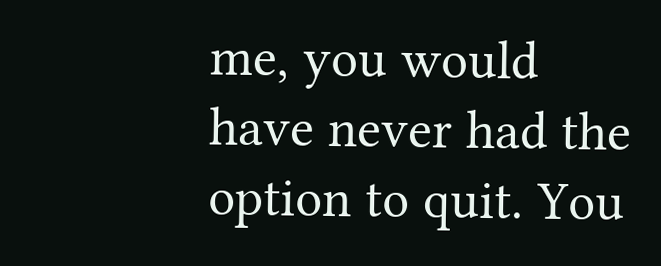me, you would have never had the option to quit. You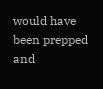would have been prepped and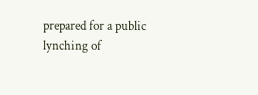prepared for a public lynching of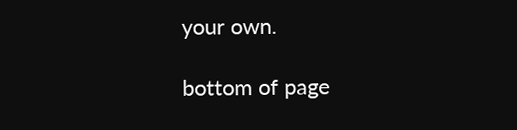your own.

bottom of page